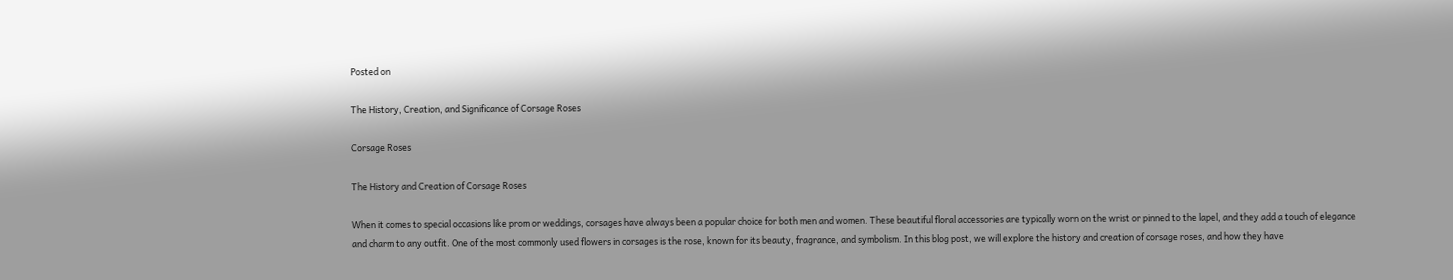Posted on

The History, Creation, and Significance of Corsage Roses

Corsage Roses

The History and Creation of Corsage Roses

When it comes to special occasions like prom or weddings, corsages have always been a popular choice for both men and women. These beautiful floral accessories are typically worn on the wrist or pinned to the lapel, and they add a touch of elegance and charm to any outfit. One of the most commonly used flowers in corsages is the rose, known for its beauty, fragrance, and symbolism. In this blog post, we will explore the history and creation of corsage roses, and how they have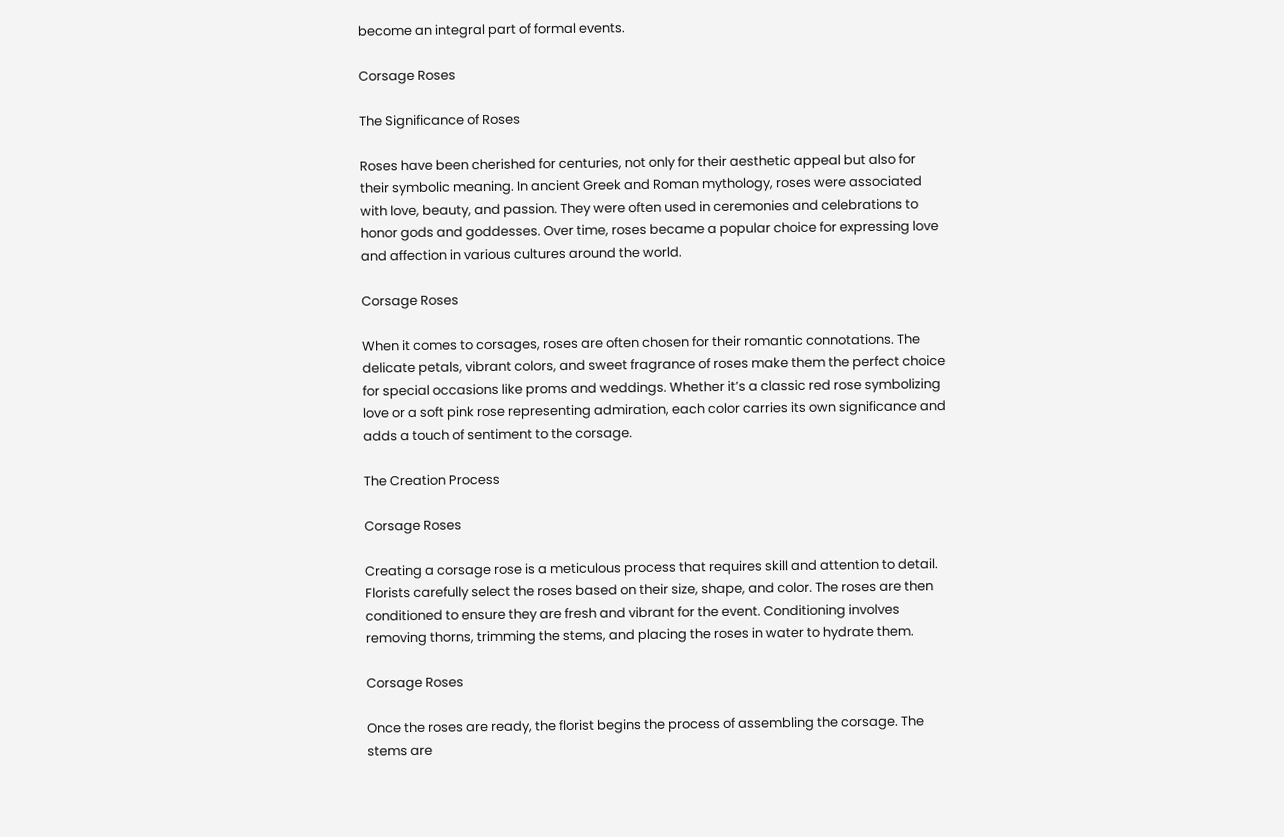become an integral part of formal events.

Corsage Roses

The Significance of Roses

Roses have been cherished for centuries, not only for their aesthetic appeal but also for their symbolic meaning. In ancient Greek and Roman mythology, roses were associated with love, beauty, and passion. They were often used in ceremonies and celebrations to honor gods and goddesses. Over time, roses became a popular choice for expressing love and affection in various cultures around the world.

Corsage Roses

When it comes to corsages, roses are often chosen for their romantic connotations. The delicate petals, vibrant colors, and sweet fragrance of roses make them the perfect choice for special occasions like proms and weddings. Whether it’s a classic red rose symbolizing love or a soft pink rose representing admiration, each color carries its own significance and adds a touch of sentiment to the corsage.

The Creation Process

Corsage Roses

Creating a corsage rose is a meticulous process that requires skill and attention to detail. Florists carefully select the roses based on their size, shape, and color. The roses are then conditioned to ensure they are fresh and vibrant for the event. Conditioning involves removing thorns, trimming the stems, and placing the roses in water to hydrate them.

Corsage Roses

Once the roses are ready, the florist begins the process of assembling the corsage. The stems are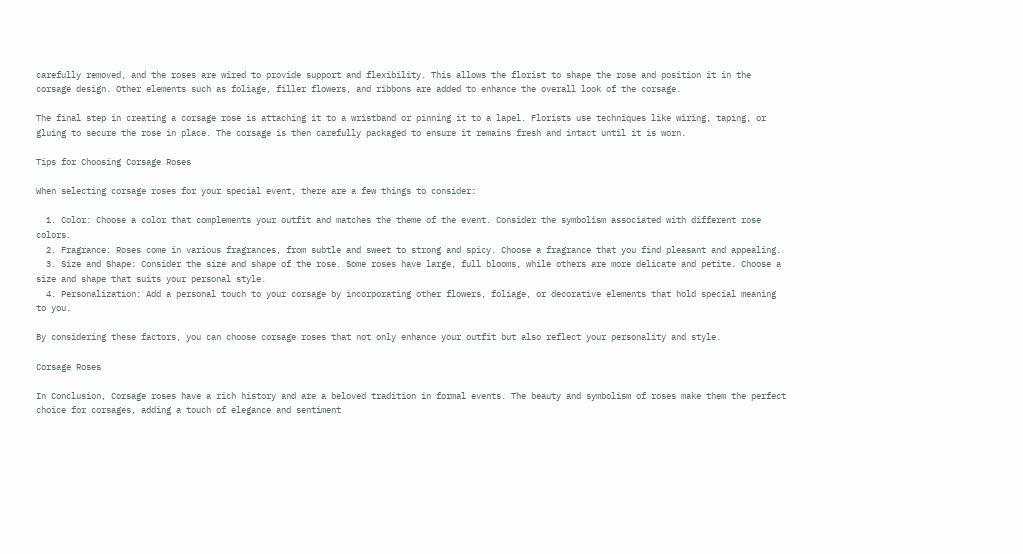carefully removed, and the roses are wired to provide support and flexibility. This allows the florist to shape the rose and position it in the corsage design. Other elements such as foliage, filler flowers, and ribbons are added to enhance the overall look of the corsage.

The final step in creating a corsage rose is attaching it to a wristband or pinning it to a lapel. Florists use techniques like wiring, taping, or gluing to secure the rose in place. The corsage is then carefully packaged to ensure it remains fresh and intact until it is worn.

Tips for Choosing Corsage Roses

When selecting corsage roses for your special event, there are a few things to consider:

  1. Color: Choose a color that complements your outfit and matches the theme of the event. Consider the symbolism associated with different rose colors.
  2. Fragrance: Roses come in various fragrances, from subtle and sweet to strong and spicy. Choose a fragrance that you find pleasant and appealing.
  3. Size and Shape: Consider the size and shape of the rose. Some roses have large, full blooms, while others are more delicate and petite. Choose a size and shape that suits your personal style.
  4. Personalization: Add a personal touch to your corsage by incorporating other flowers, foliage, or decorative elements that hold special meaning to you.

By considering these factors, you can choose corsage roses that not only enhance your outfit but also reflect your personality and style.

Corsage Roses

In Conclusion, Corsage roses have a rich history and are a beloved tradition in formal events. The beauty and symbolism of roses make them the perfect choice for corsages, adding a touch of elegance and sentiment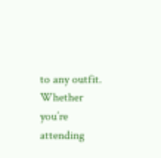to any outfit. Whether you’re attending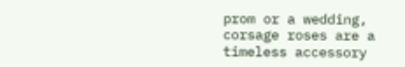prom or a wedding, corsage roses are a timeless accessory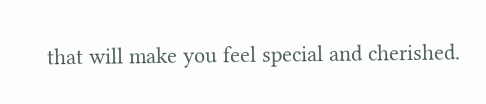that will make you feel special and cherished.